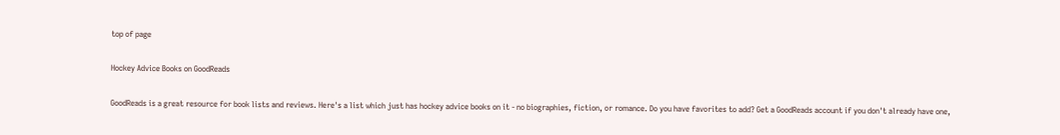top of page

Hockey Advice Books on GoodReads

GoodReads is a great resource for book lists and reviews. Here's a list which just has hockey advice books on it - no biographies, fiction, or romance. Do you have favorites to add? Get a GoodReads account if you don't already have one,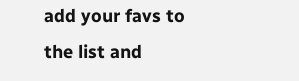add your favs to the list and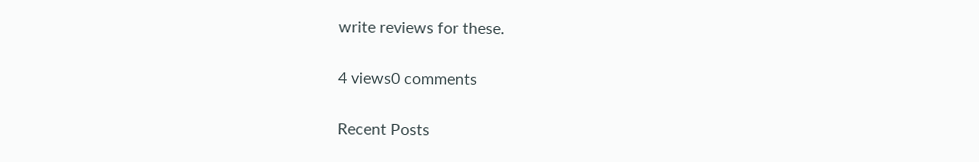write reviews for these.

4 views0 comments

Recent Posts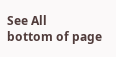See All
bottom of page